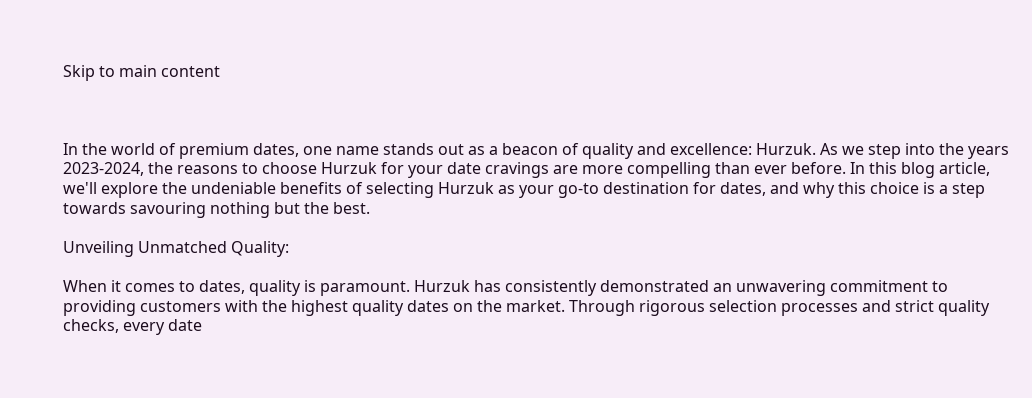Skip to main content



In the world of premium dates, one name stands out as a beacon of quality and excellence: Hurzuk. As we step into the years 2023-2024, the reasons to choose Hurzuk for your date cravings are more compelling than ever before. In this blog article, we'll explore the undeniable benefits of selecting Hurzuk as your go-to destination for dates, and why this choice is a step towards savouring nothing but the best.

Unveiling Unmatched Quality:

When it comes to dates, quality is paramount. Hurzuk has consistently demonstrated an unwavering commitment to providing customers with the highest quality dates on the market. Through rigorous selection processes and strict quality checks, every date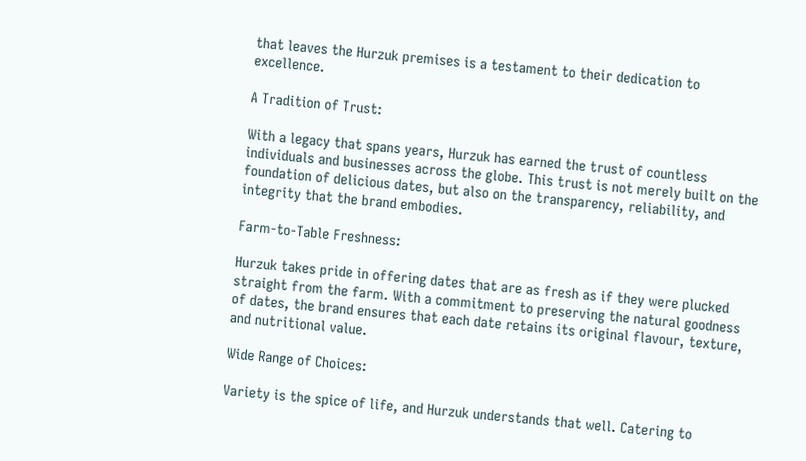that leaves the Hurzuk premises is a testament to their dedication to excellence.

A Tradition of Trust:

With a legacy that spans years, Hurzuk has earned the trust of countless individuals and businesses across the globe. This trust is not merely built on the foundation of delicious dates, but also on the transparency, reliability, and integrity that the brand embodies.

Farm-to-Table Freshness:

Hurzuk takes pride in offering dates that are as fresh as if they were plucked straight from the farm. With a commitment to preserving the natural goodness of dates, the brand ensures that each date retains its original flavour, texture, and nutritional value.

Wide Range of Choices:

Variety is the spice of life, and Hurzuk understands that well. Catering to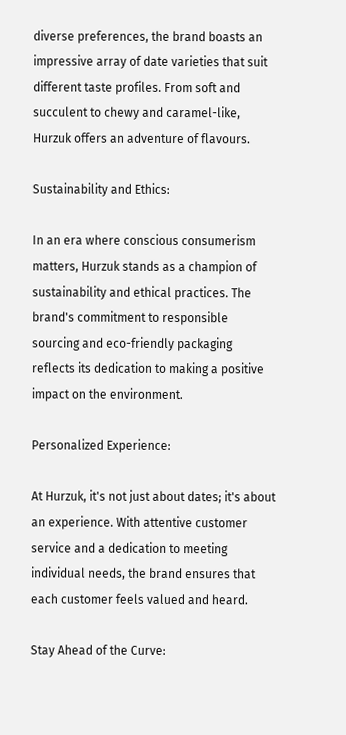diverse preferences, the brand boasts an impressive array of date varieties that suit different taste profiles. From soft and succulent to chewy and caramel-like, Hurzuk offers an adventure of flavours.

Sustainability and Ethics:

In an era where conscious consumerism matters, Hurzuk stands as a champion of sustainability and ethical practices. The brand's commitment to responsible sourcing and eco-friendly packaging reflects its dedication to making a positive impact on the environment.

Personalized Experience:

At Hurzuk, it's not just about dates; it's about an experience. With attentive customer service and a dedication to meeting individual needs, the brand ensures that each customer feels valued and heard.

Stay Ahead of the Curve: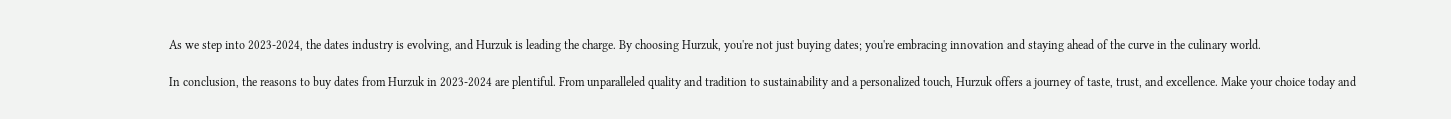As we step into 2023-2024, the dates industry is evolving, and Hurzuk is leading the charge. By choosing Hurzuk, you're not just buying dates; you're embracing innovation and staying ahead of the curve in the culinary world.

In conclusion, the reasons to buy dates from Hurzuk in 2023-2024 are plentiful. From unparalleled quality and tradition to sustainability and a personalized touch, Hurzuk offers a journey of taste, trust, and excellence. Make your choice today and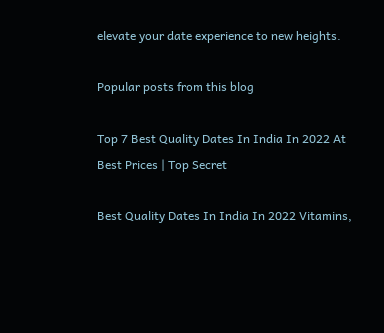elevate your date experience to new heights.

Popular posts from this blog

Top 7 Best Quality Dates In India In 2022 At Best Prices | Top Secret

Best Quality Dates In India In 2022 Vitamins,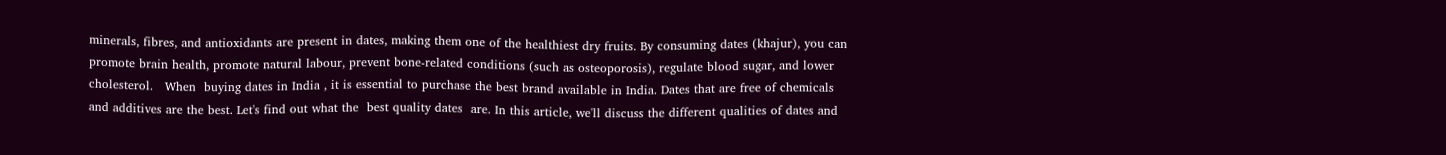minerals, fibres, and antioxidants are present in dates, making them one of the healthiest dry fruits. By consuming dates (khajur), you can promote brain health, promote natural labour, prevent bone-related conditions (such as osteoporosis), regulate blood sugar, and lower cholesterol.   When  buying dates in India , it is essential to purchase the best brand available in India. Dates that are free of chemicals and additives are the best. Let's find out what the  best quality dates  are. In this article, we'll discuss the different qualities of dates and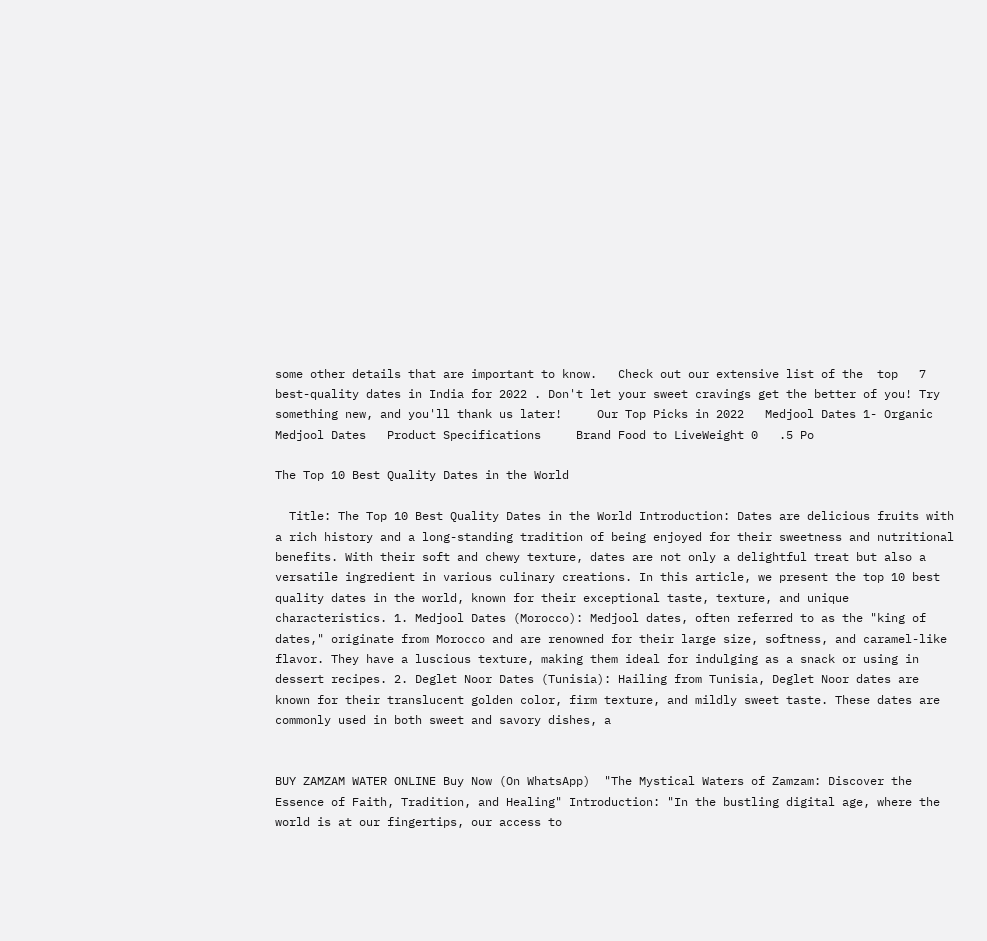some other details that are important to know.   Check out our extensive list of the  top   7 best-quality dates in India for 2022 . Don't let your sweet cravings get the better of you! Try something new, and you'll thank us later!     Our Top Picks in 2022   Medjool Dates 1- Organic Medjool Dates   Product Specifications     Brand Food to LiveWeight 0   .5 Po

The Top 10 Best Quality Dates in the World

  Title: The Top 10 Best Quality Dates in the World Introduction: Dates are delicious fruits with a rich history and a long-standing tradition of being enjoyed for their sweetness and nutritional benefits. With their soft and chewy texture, dates are not only a delightful treat but also a versatile ingredient in various culinary creations. In this article, we present the top 10 best quality dates in the world, known for their exceptional taste, texture, and unique characteristics. 1. Medjool Dates (Morocco): Medjool dates, often referred to as the "king of dates," originate from Morocco and are renowned for their large size, softness, and caramel-like flavor. They have a luscious texture, making them ideal for indulging as a snack or using in dessert recipes. 2. Deglet Noor Dates (Tunisia): Hailing from Tunisia, Deglet Noor dates are known for their translucent golden color, firm texture, and mildly sweet taste. These dates are commonly used in both sweet and savory dishes, a


BUY ZAMZAM WATER ONLINE Buy Now (On WhatsApp)  "The Mystical Waters of Zamzam: Discover the Essence of Faith, Tradition, and Healing" Introduction: "In the bustling digital age, where the world is at our fingertips, our access to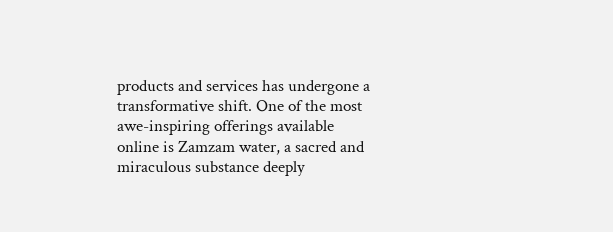products and services has undergone a transformative shift. One of the most awe-inspiring offerings available online is Zamzam water, a sacred and miraculous substance deeply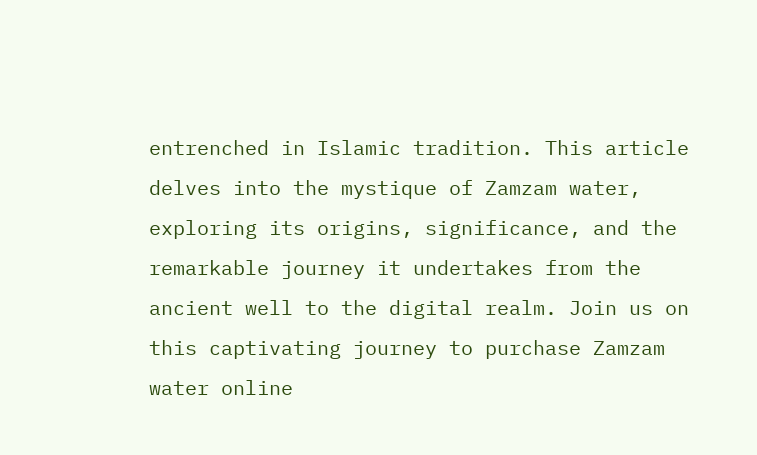entrenched in Islamic tradition. This article delves into the mystique of Zamzam water, exploring its origins, significance, and the remarkable journey it undertakes from the ancient well to the digital realm. Join us on this captivating journey to purchase Zamzam water online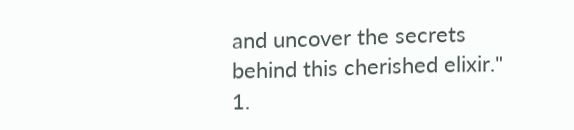and uncover the secrets behind this cherished elixir." 1.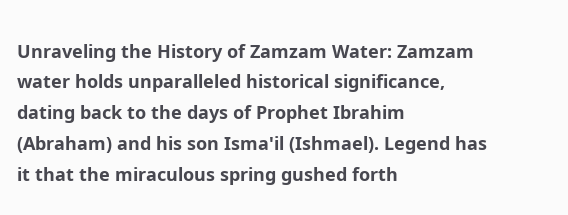Unraveling the History of Zamzam Water: Zamzam water holds unparalleled historical significance, dating back to the days of Prophet Ibrahim (Abraham) and his son Isma'il (Ishmael). Legend has it that the miraculous spring gushed forth